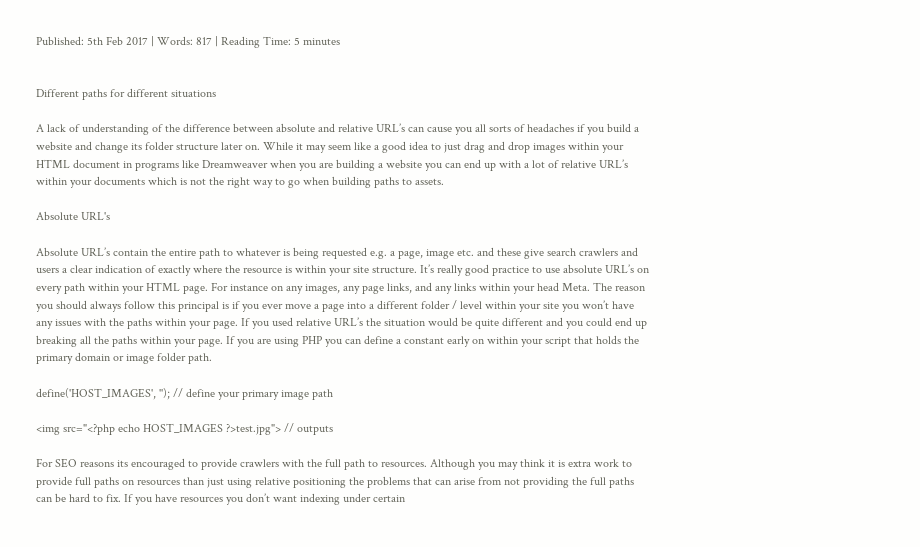Published: 5th Feb 2017 | Words: 817 | Reading Time: 5 minutes


Different paths for different situations

A lack of understanding of the difference between absolute and relative URL’s can cause you all sorts of headaches if you build a website and change its folder structure later on. While it may seem like a good idea to just drag and drop images within your HTML document in programs like Dreamweaver when you are building a website you can end up with a lot of relative URL’s within your documents which is not the right way to go when building paths to assets.

Absolute URL's

Absolute URL’s contain the entire path to whatever is being requested e.g. a page, image etc. and these give search crawlers and users a clear indication of exactly where the resource is within your site structure. It’s really good practice to use absolute URL’s on every path within your HTML page. For instance on any images, any page links, and any links within your head Meta. The reason you should always follow this principal is if you ever move a page into a different folder / level within your site you won’t have any issues with the paths within your page. If you used relative URL’s the situation would be quite different and you could end up breaking all the paths within your page. If you are using PHP you can define a constant early on within your script that holds the primary domain or image folder path.

define('HOST_IMAGES', ''); // define your primary image path

<img src="<?php echo HOST_IMAGES ?>test.jpg"> // outputs

For SEO reasons its encouraged to provide crawlers with the full path to resources. Although you may think it is extra work to provide full paths on resources than just using relative positioning the problems that can arise from not providing the full paths can be hard to fix. If you have resources you don’t want indexing under certain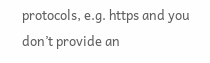protocols, e.g. https and you don’t provide an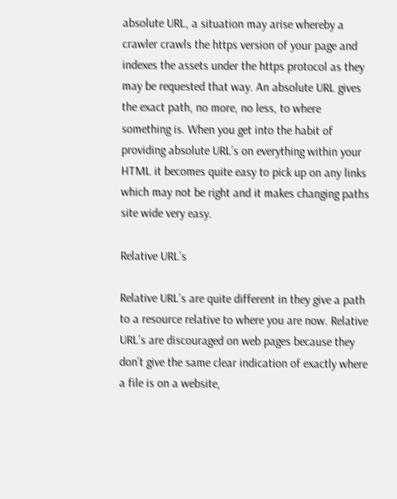absolute URL, a situation may arise whereby a crawler crawls the https version of your page and indexes the assets under the https protocol as they may be requested that way. An absolute URL gives the exact path, no more, no less, to where something is. When you get into the habit of providing absolute URL’s on everything within your HTML it becomes quite easy to pick up on any links which may not be right and it makes changing paths site wide very easy.

Relative URL’s

Relative URL’s are quite different in they give a path to a resource relative to where you are now. Relative URL’s are discouraged on web pages because they don’t give the same clear indication of exactly where a file is on a website,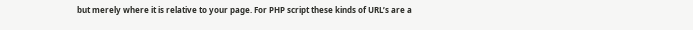but merely where it is relative to your page. For PHP script these kinds of URL’s are a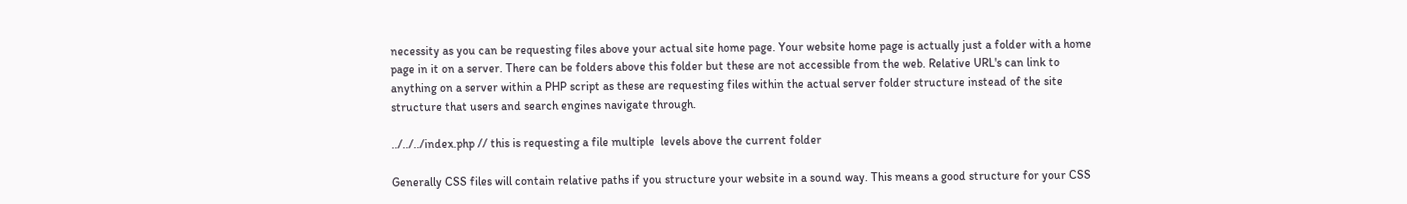necessity as you can be requesting files above your actual site home page. Your website home page is actually just a folder with a home page in it on a server. There can be folders above this folder but these are not accessible from the web. Relative URL's can link to anything on a server within a PHP script as these are requesting files within the actual server folder structure instead of the site structure that users and search engines navigate through.

../../../index.php // this is requesting a file multiple  levels above the current folder

Generally CSS files will contain relative paths if you structure your website in a sound way. This means a good structure for your CSS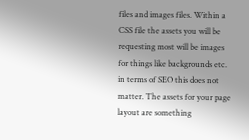files and images files. Within a CSS file the assets you will be requesting most will be images for things like backgrounds etc. in terms of SEO this does not matter. The assets for your page layout are something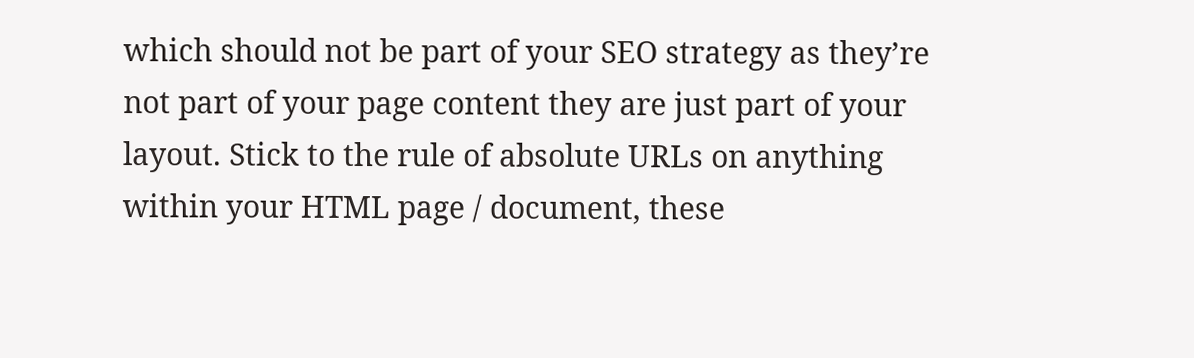which should not be part of your SEO strategy as they’re not part of your page content they are just part of your layout. Stick to the rule of absolute URLs on anything within your HTML page / document, these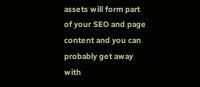assets will form part of your SEO and page content and you can probably get away with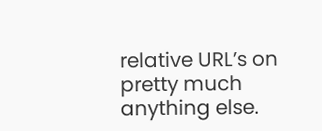relative URL’s on pretty much anything else.